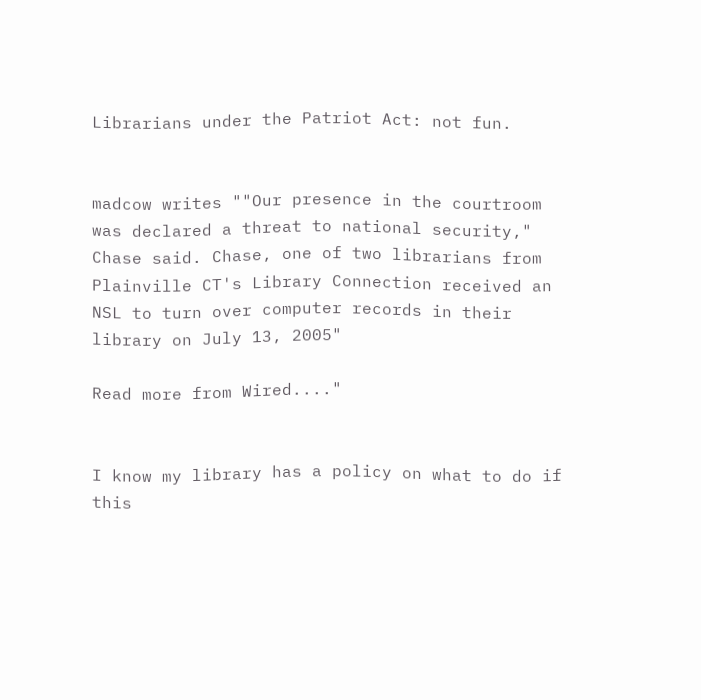Librarians under the Patriot Act: not fun.


madcow writes ""Our presence in the courtroom was declared a threat to national security," Chase said. Chase, one of two librarians from Plainville CT's Library Connection received an NSL to turn over computer records in their library on July 13, 2005"

Read more from Wired...."


I know my library has a policy on what to do if this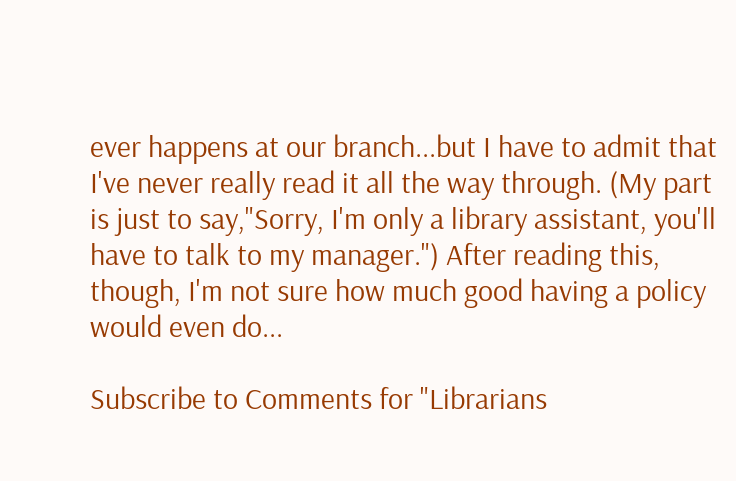ever happens at our branch...but I have to admit that I've never really read it all the way through. (My part is just to say,"Sorry, I'm only a library assistant, you'll have to talk to my manager.") After reading this, though, I'm not sure how much good having a policy would even do...

Subscribe to Comments for "Librarians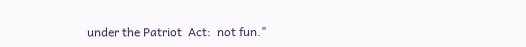under the Patriot  Act:  not fun."